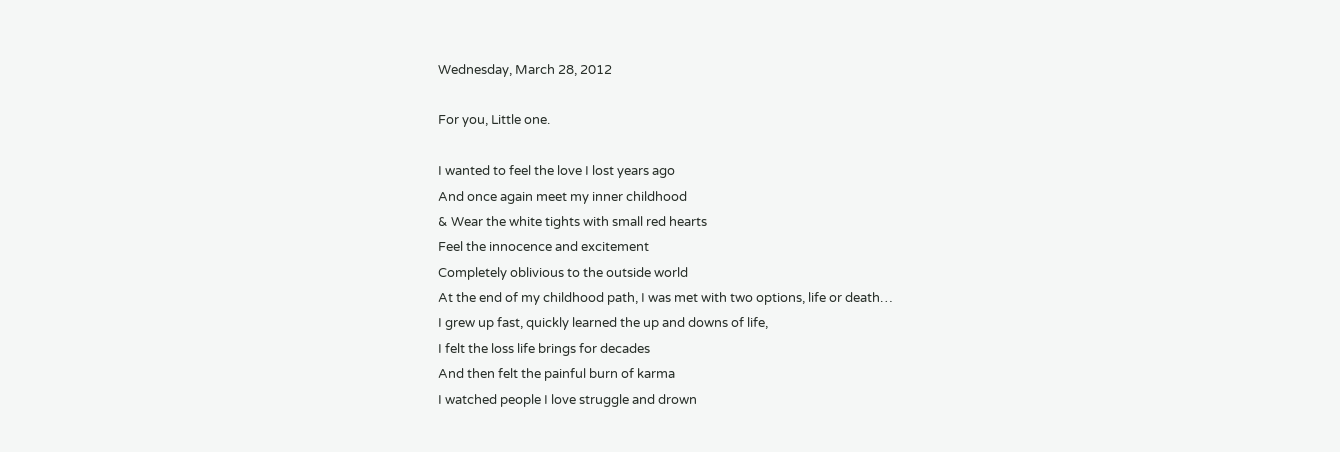Wednesday, March 28, 2012

For you, Little one.

I wanted to feel the love I lost years ago
And once again meet my inner childhood
& Wear the white tights with small red hearts
Feel the innocence and excitement
Completely oblivious to the outside world
At the end of my childhood path, I was met with two options, life or death…
I grew up fast, quickly learned the up and downs of life,
I felt the loss life brings for decades
And then felt the painful burn of karma
I watched people I love struggle and drown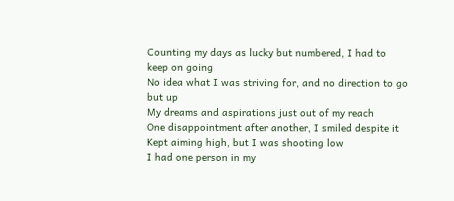Counting my days as lucky but numbered, I had to keep on going
No idea what I was striving for, and no direction to go but up
My dreams and aspirations just out of my reach
One disappointment after another, I smiled despite it
Kept aiming high, but I was shooting low
I had one person in my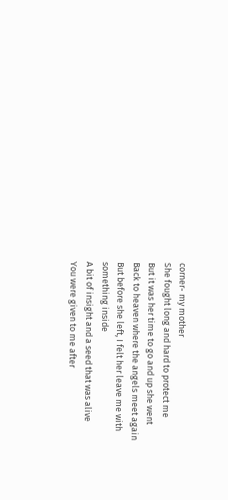corner- my mother
She fought long and hard to protect me
But it was her time to go and up she went
Back to heaven where the angels meet again
But before she left, I felt her leave me with something inside
A bit of insight and a seed that was alive
You were given to me after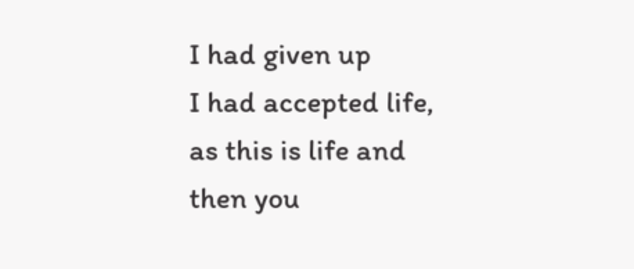I had given up
I had accepted life, as this is life and then you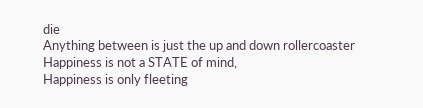die
Anything between is just the up and down rollercoaster
Happiness is not a STATE of mind,
Happiness is only fleeting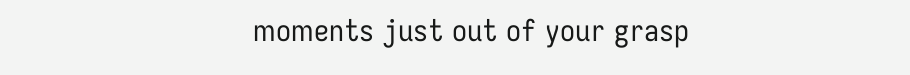moments just out of your grasp